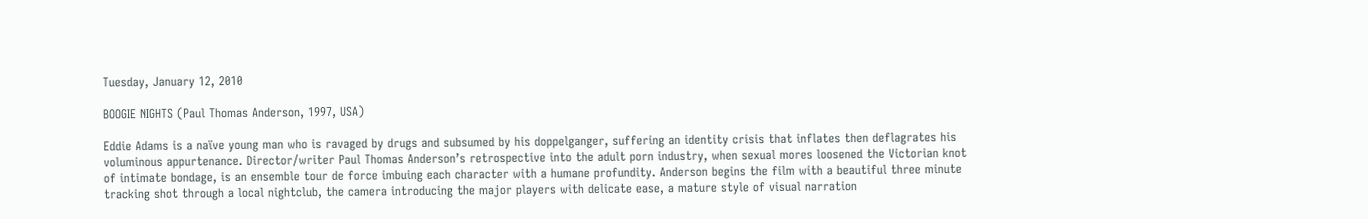Tuesday, January 12, 2010

BOOGIE NIGHTS (Paul Thomas Anderson, 1997, USA)

Eddie Adams is a naïve young man who is ravaged by drugs and subsumed by his doppelganger, suffering an identity crisis that inflates then deflagrates his voluminous appurtenance. Director/writer Paul Thomas Anderson’s retrospective into the adult porn industry, when sexual mores loosened the Victorian knot of intimate bondage, is an ensemble tour de force imbuing each character with a humane profundity. Anderson begins the film with a beautiful three minute tracking shot through a local nightclub, the camera introducing the major players with delicate ease, a mature style of visual narration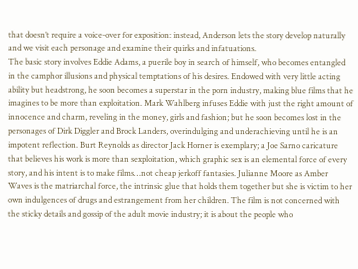that doesn’t require a voice-over for exposition: instead, Anderson lets the story develop naturally and we visit each personage and examine their quirks and infatuations.
The basic story involves Eddie Adams, a puerile boy in search of himself, who becomes entangled in the camphor illusions and physical temptations of his desires. Endowed with very little acting ability but headstrong, he soon becomes a superstar in the porn industry, making blue films that he imagines to be more than exploitation. Mark Wahlberg infuses Eddie with just the right amount of innocence and charm, reveling in the money, girls and fashion; but he soon becomes lost in the personages of Dirk Diggler and Brock Landers, overindulging and underachieving until he is an impotent reflection. Burt Reynolds as director Jack Horner is exemplary; a Joe Sarno caricature that believes his work is more than sexploitation, which graphic sex is an elemental force of every story, and his intent is to make films…not cheap jerkoff fantasies. Julianne Moore as Amber Waves is the matriarchal force, the intrinsic glue that holds them together but she is victim to her own indulgences of drugs and estrangement from her children. The film is not concerned with the sticky details and gossip of the adult movie industry; it is about the people who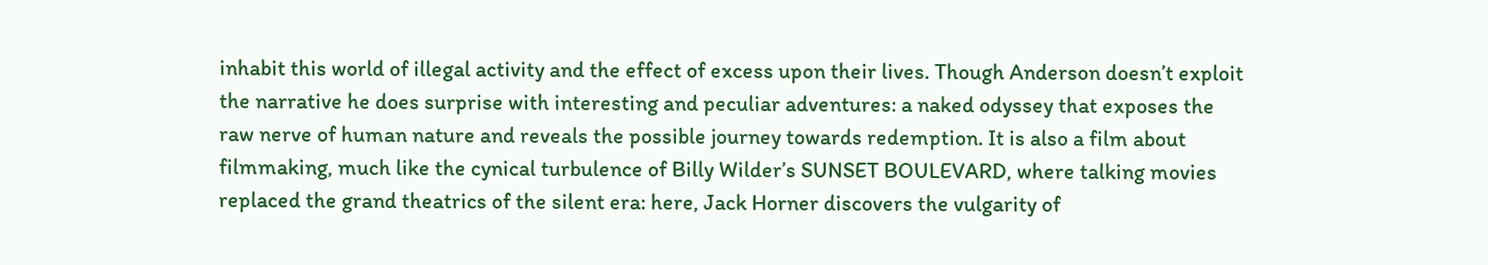inhabit this world of illegal activity and the effect of excess upon their lives. Though Anderson doesn’t exploit the narrative he does surprise with interesting and peculiar adventures: a naked odyssey that exposes the raw nerve of human nature and reveals the possible journey towards redemption. It is also a film about filmmaking, much like the cynical turbulence of Billy Wilder’s SUNSET BOULEVARD, where talking movies replaced the grand theatrics of the silent era: here, Jack Horner discovers the vulgarity of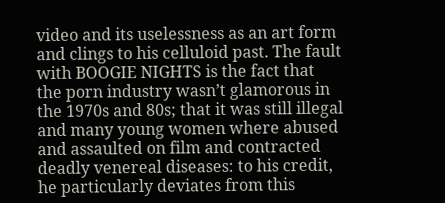video and its uselessness as an art form and clings to his celluloid past. The fault with BOOGIE NIGHTS is the fact that the porn industry wasn’t glamorous in the 1970s and 80s; that it was still illegal and many young women where abused and assaulted on film and contracted deadly venereal diseases: to his credit, he particularly deviates from this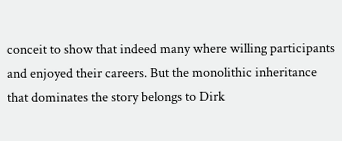conceit to show that indeed many where willing participants and enjoyed their careers. But the monolithic inheritance that dominates the story belongs to Dirk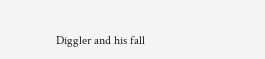Diggler and his fall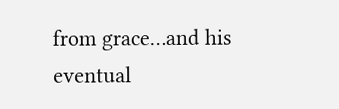from grace…and his eventual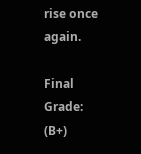rise once again.

Final Grade: (B+)